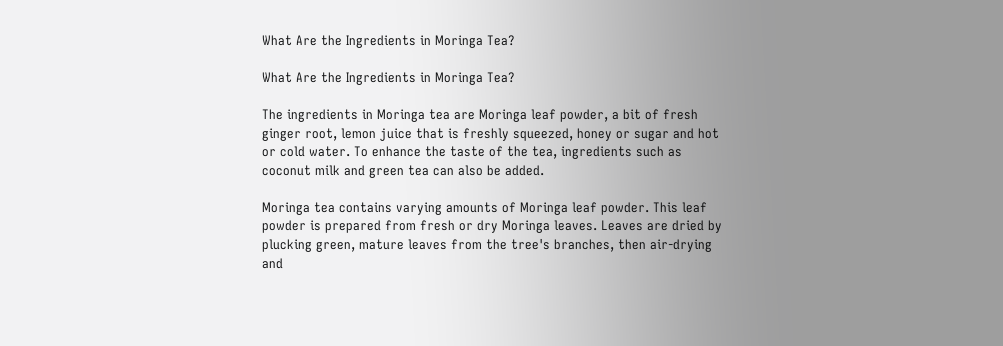What Are the Ingredients in Moringa Tea?

What Are the Ingredients in Moringa Tea?

The ingredients in Moringa tea are Moringa leaf powder, a bit of fresh ginger root, lemon juice that is freshly squeezed, honey or sugar and hot or cold water. To enhance the taste of the tea, ingredients such as coconut milk and green tea can also be added.

Moringa tea contains varying amounts of Moringa leaf powder. This leaf powder is prepared from fresh or dry Moringa leaves. Leaves are dried by plucking green, mature leaves from the tree's branches, then air-drying and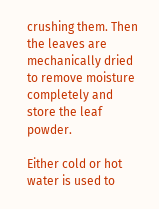crushing them. Then the leaves are mechanically dried to remove moisture completely and store the leaf powder.

Either cold or hot water is used to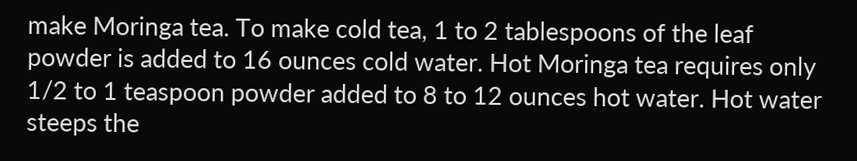make Moringa tea. To make cold tea, 1 to 2 tablespoons of the leaf powder is added to 16 ounces cold water. Hot Moringa tea requires only 1/2 to 1 teaspoon powder added to 8 to 12 ounces hot water. Hot water steeps the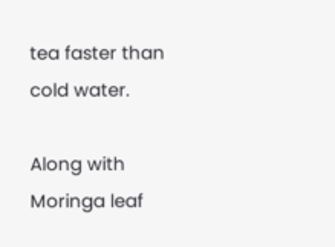tea faster than cold water.

Along with Moringa leaf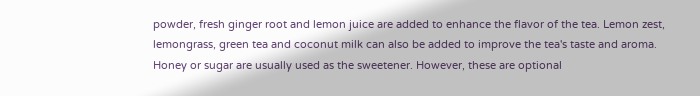powder, fresh ginger root and lemon juice are added to enhance the flavor of the tea. Lemon zest, lemongrass, green tea and coconut milk can also be added to improve the tea's taste and aroma. Honey or sugar are usually used as the sweetener. However, these are optional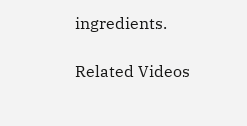ingredients.

Related Videos